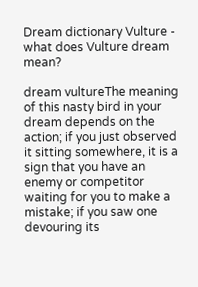Dream dictionary Vulture - what does Vulture dream mean?

dream vultureThe meaning of this nasty bird in your dream depends on the action; if you just observed it sitting somewhere, it is a sign that you have an enemy or competitor waiting for you to make a mistake; if you saw one devouring its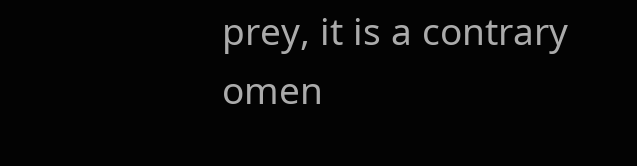prey, it is a contrary omen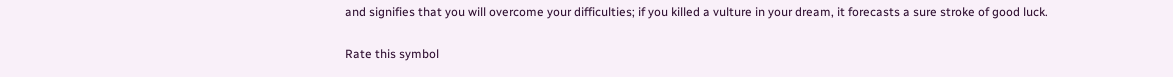and signifies that you will overcome your difficulties; if you killed a vulture in your dream, it forecasts a sure stroke of good luck.

Rate this symbol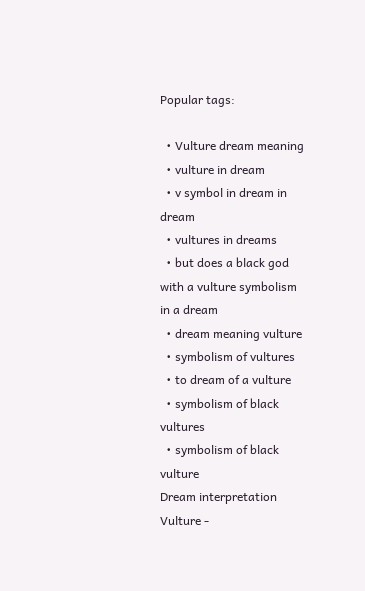Popular tags:

  • Vulture dream meaning
  • vulture in dream
  • v symbol in dream in dream
  • vultures in dreams
  • but does a black god with a vulture symbolism in a dream
  • dream meaning vulture
  • symbolism of vultures
  • to dream of a vulture
  • symbolism of black vultures
  • symbolism of black vulture
Dream interpretation Vulture -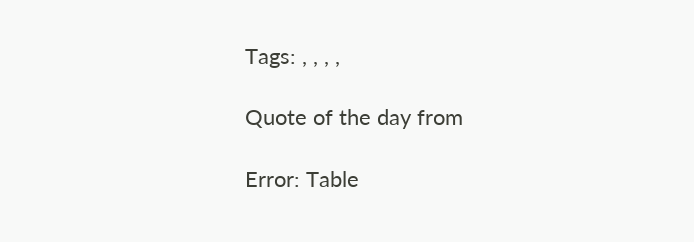Tags: , , , ,

Quote of the day from

Error: Table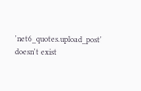'net6_quotes.upload_post' doesn't exist